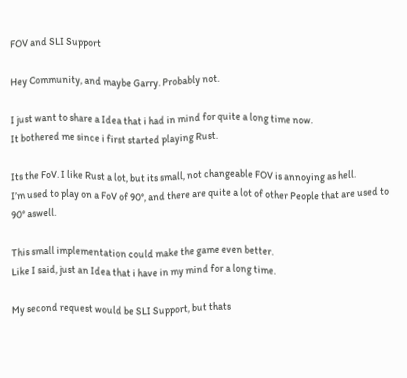FOV and SLI Support

Hey Community, and maybe Garry. Probably not.

I just want to share a Idea that i had in mind for quite a long time now.
It bothered me since i first started playing Rust.

Its the FoV. I like Rust a lot, but its small, not changeable FOV is annoying as hell.
I’m used to play on a FoV of 90°, and there are quite a lot of other People that are used to 90° aswell.

This small implementation could make the game even better.
Like I said, just an Idea that i have in my mind for a long time.

My second request would be SLI Support, but thats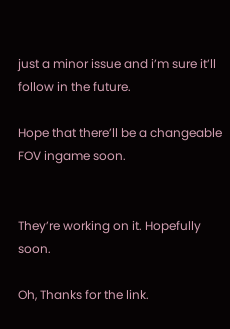just a minor issue and i’m sure it’ll follow in the future.

Hope that there’ll be a changeable FOV ingame soon.


They’re working on it. Hopefully soon.

Oh, Thanks for the link.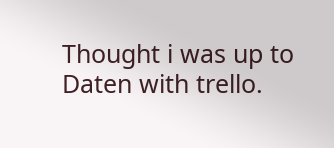Thought i was up to Daten with trello.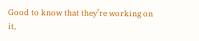Good to know that they’re working on it,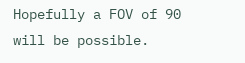Hopefully a FOV of 90 will be possible.